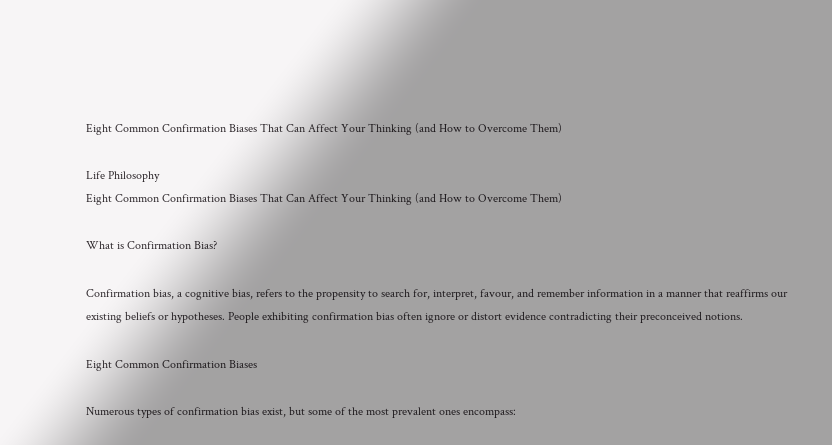Eight Common Confirmation Biases That Can Affect Your Thinking (and How to Overcome Them)

Life Philosophy
Eight Common Confirmation Biases That Can Affect Your Thinking (and How to Overcome Them)

What is Confirmation Bias?

Confirmation bias, a cognitive bias, refers to the propensity to search for, interpret, favour, and remember information in a manner that reaffirms our existing beliefs or hypotheses. People exhibiting confirmation bias often ignore or distort evidence contradicting their preconceived notions.

Eight Common Confirmation Biases

Numerous types of confirmation bias exist, but some of the most prevalent ones encompass: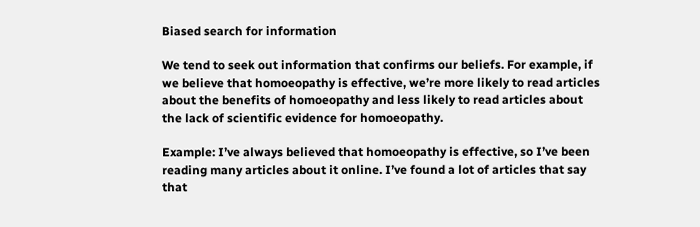Biased search for information

We tend to seek out information that confirms our beliefs. For example, if we believe that homoeopathy is effective, we’re more likely to read articles about the benefits of homoeopathy and less likely to read articles about the lack of scientific evidence for homoeopathy.

Example: I’ve always believed that homoeopathy is effective, so I’ve been reading many articles about it online. I’ve found a lot of articles that say that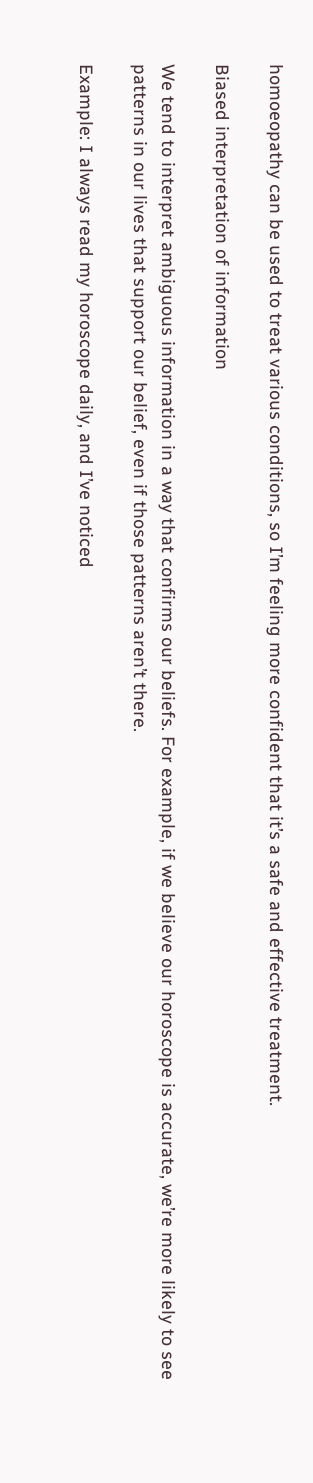homoeopathy can be used to treat various conditions, so I’m feeling more confident that it’s a safe and effective treatment.

Biased interpretation of information

We tend to interpret ambiguous information in a way that confirms our beliefs. For example, if we believe our horoscope is accurate, we’re more likely to see patterns in our lives that support our belief, even if those patterns aren’t there.

Example: I always read my horoscope daily, and I’ve noticed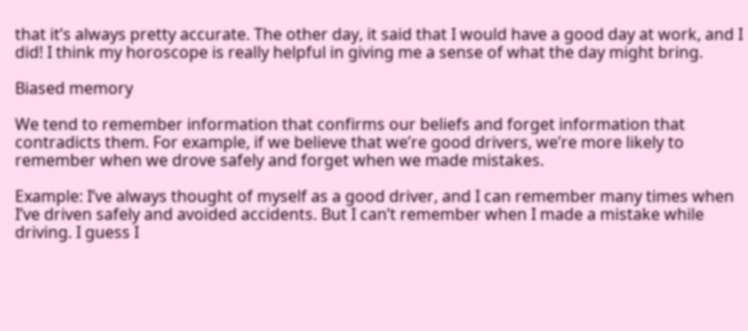that it’s always pretty accurate. The other day, it said that I would have a good day at work, and I did! I think my horoscope is really helpful in giving me a sense of what the day might bring.

Biased memory

We tend to remember information that confirms our beliefs and forget information that contradicts them. For example, if we believe that we’re good drivers, we’re more likely to remember when we drove safely and forget when we made mistakes.

Example: I’ve always thought of myself as a good driver, and I can remember many times when I’ve driven safely and avoided accidents. But I can’t remember when I made a mistake while driving. I guess I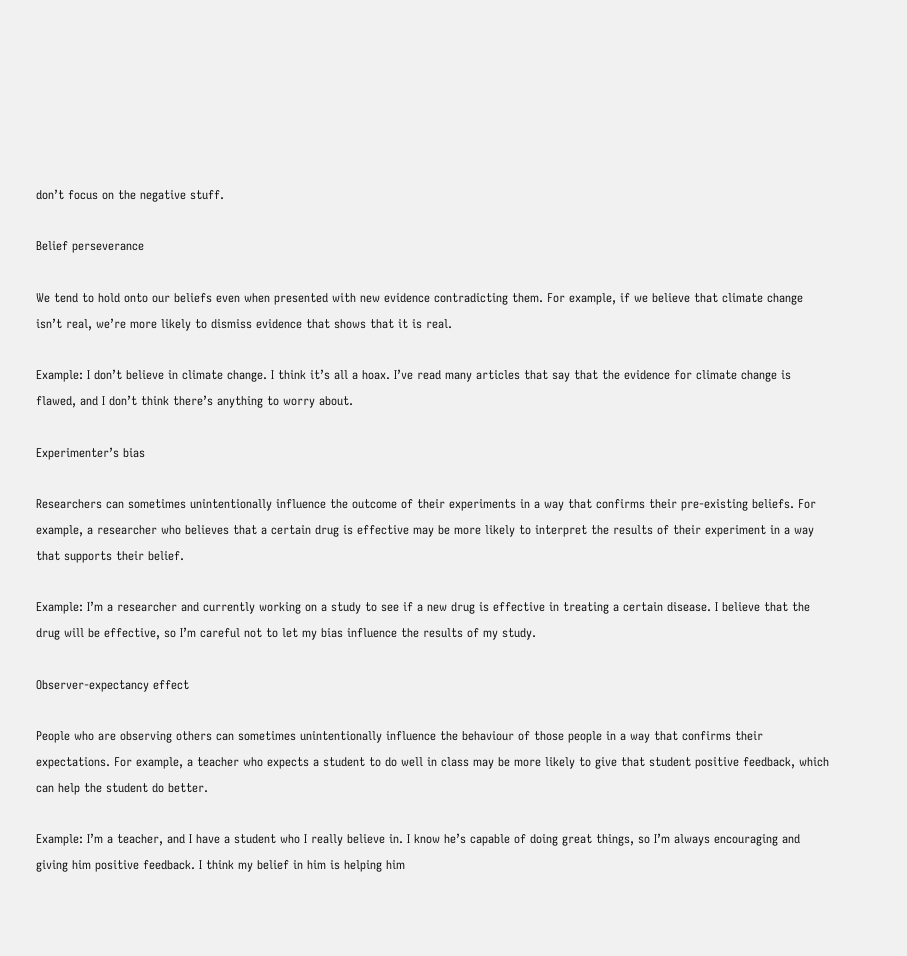don’t focus on the negative stuff.

Belief perseverance

We tend to hold onto our beliefs even when presented with new evidence contradicting them. For example, if we believe that climate change isn’t real, we’re more likely to dismiss evidence that shows that it is real.

Example: I don’t believe in climate change. I think it’s all a hoax. I’ve read many articles that say that the evidence for climate change is flawed, and I don’t think there’s anything to worry about.

Experimenter’s bias

Researchers can sometimes unintentionally influence the outcome of their experiments in a way that confirms their pre-existing beliefs. For example, a researcher who believes that a certain drug is effective may be more likely to interpret the results of their experiment in a way that supports their belief.

Example: I’m a researcher and currently working on a study to see if a new drug is effective in treating a certain disease. I believe that the drug will be effective, so I’m careful not to let my bias influence the results of my study.

Observer-expectancy effect

People who are observing others can sometimes unintentionally influence the behaviour of those people in a way that confirms their expectations. For example, a teacher who expects a student to do well in class may be more likely to give that student positive feedback, which can help the student do better.

Example: I’m a teacher, and I have a student who I really believe in. I know he’s capable of doing great things, so I’m always encouraging and giving him positive feedback. I think my belief in him is helping him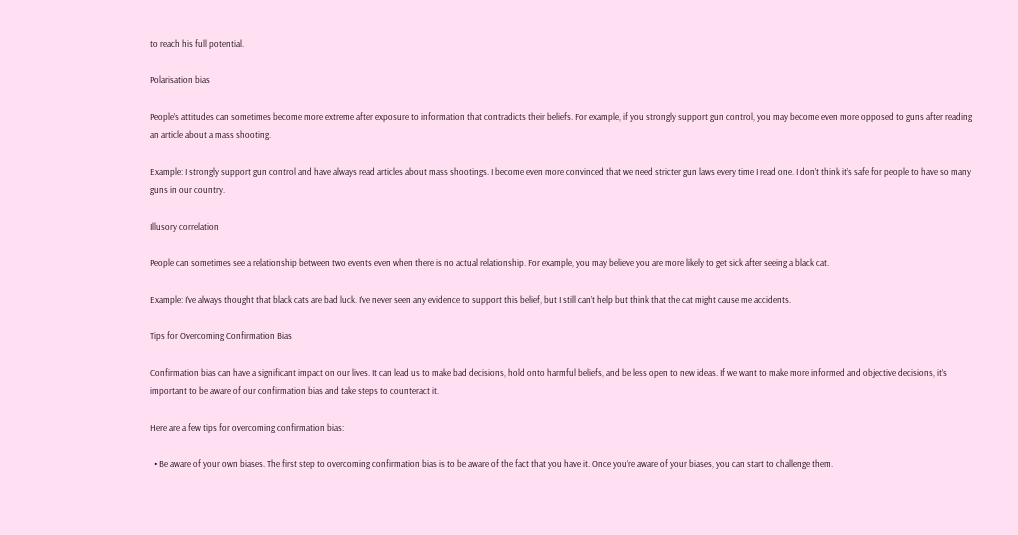to reach his full potential.

Polarisation bias

People’s attitudes can sometimes become more extreme after exposure to information that contradicts their beliefs. For example, if you strongly support gun control, you may become even more opposed to guns after reading an article about a mass shooting.

Example: I strongly support gun control and have always read articles about mass shootings. I become even more convinced that we need stricter gun laws every time I read one. I don’t think it’s safe for people to have so many guns in our country.

Illusory correlation

People can sometimes see a relationship between two events even when there is no actual relationship. For example, you may believe you are more likely to get sick after seeing a black cat.

Example: I’ve always thought that black cats are bad luck. I’ve never seen any evidence to support this belief, but I still can’t help but think that the cat might cause me accidents.

Tips for Overcoming Confirmation Bias

Confirmation bias can have a significant impact on our lives. It can lead us to make bad decisions, hold onto harmful beliefs, and be less open to new ideas. If we want to make more informed and objective decisions, it’s important to be aware of our confirmation bias and take steps to counteract it.

Here are a few tips for overcoming confirmation bias:

  • Be aware of your own biases. The first step to overcoming confirmation bias is to be aware of the fact that you have it. Once you’re aware of your biases, you can start to challenge them.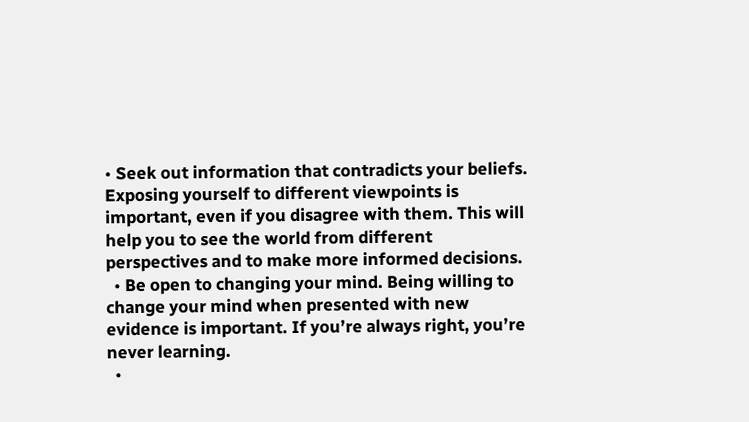• Seek out information that contradicts your beliefs. Exposing yourself to different viewpoints is important, even if you disagree with them. This will help you to see the world from different perspectives and to make more informed decisions.
  • Be open to changing your mind. Being willing to change your mind when presented with new evidence is important. If you’re always right, you’re never learning.
  •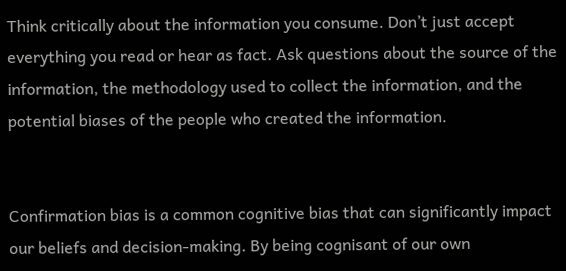Think critically about the information you consume. Don’t just accept everything you read or hear as fact. Ask questions about the source of the information, the methodology used to collect the information, and the potential biases of the people who created the information.


Confirmation bias is a common cognitive bias that can significantly impact our beliefs and decision-making. By being cognisant of our own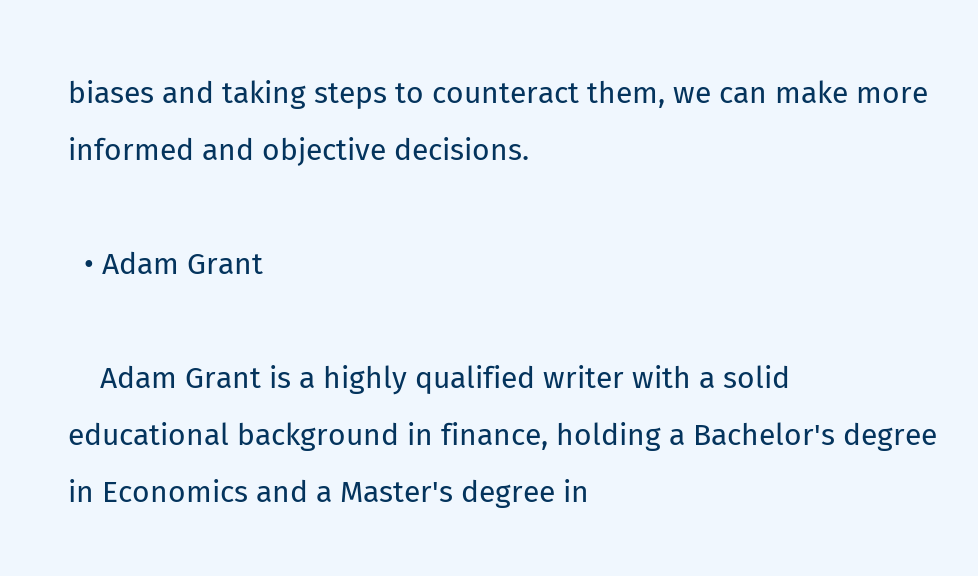biases and taking steps to counteract them, we can make more informed and objective decisions.

  • Adam Grant

    Adam Grant is a highly qualified writer with a solid educational background in finance, holding a Bachelor's degree in Economics and a Master's degree in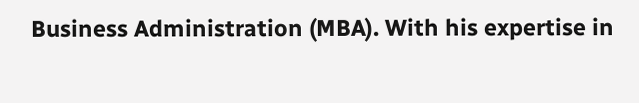Business Administration (MBA). With his expertise in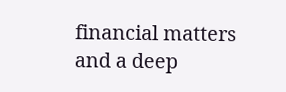financial matters and a deep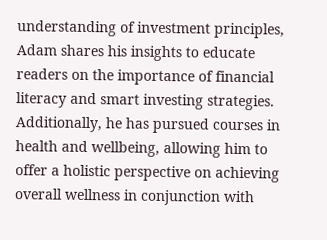understanding of investment principles, Adam shares his insights to educate readers on the importance of financial literacy and smart investing strategies. Additionally, he has pursued courses in health and wellbeing, allowing him to offer a holistic perspective on achieving overall wellness in conjunction with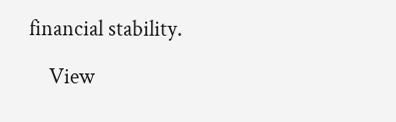financial stability.

    View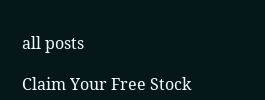all posts

Claim Your Free Stock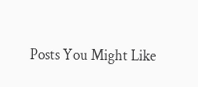Posts You Might Like